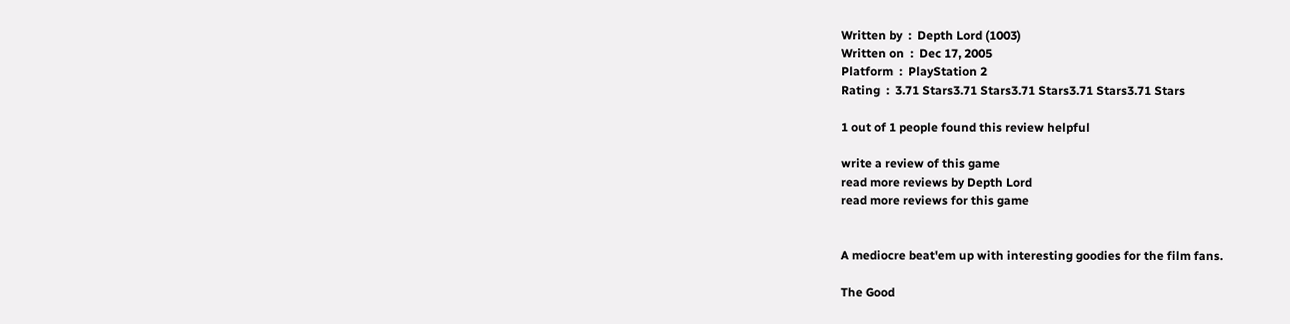Written by  :  Depth Lord (1003)
Written on  :  Dec 17, 2005
Platform  :  PlayStation 2
Rating  :  3.71 Stars3.71 Stars3.71 Stars3.71 Stars3.71 Stars

1 out of 1 people found this review helpful

write a review of this game
read more reviews by Depth Lord
read more reviews for this game


A mediocre beat'em up with interesting goodies for the film fans.

The Good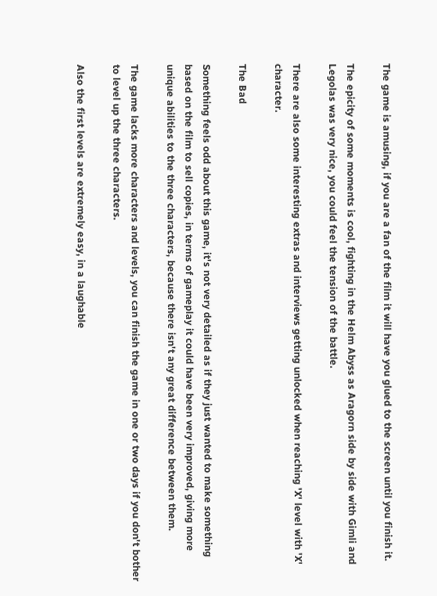The game is amusing, if you are a fan of the film it will have you glued to the screen until you finish it.

The epicity of some moments is cool, fighting in the Helm Abyss as Aragorn side by side with Gimli and Legolas was very nice, you could feel the tension of the battle.

There are also some interesting extras and interviews getting unlocked when reaching 'X' level with 'X' character.

The Bad

Something feels odd about this game, it's not very detailed as if they just wanted to make something based on the film to sell copies, in terms of gameplay it could have been very improved, giving more unique abilities to the three characters, because there isn't any great difference between them.

The game lacks more characters and levels, you can finish the game in one or two days if you don't bother to level up the three characters.

Also the first levels are extremely easy, in a laughable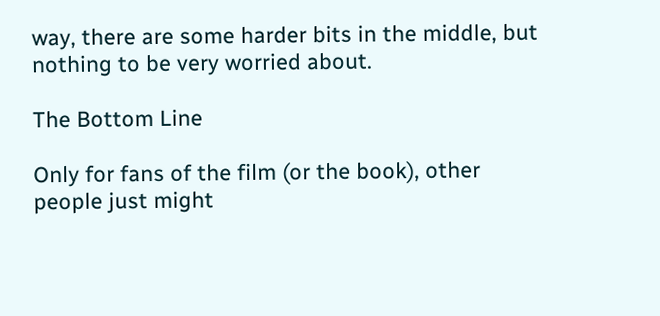way, there are some harder bits in the middle, but nothing to be very worried about.

The Bottom Line

Only for fans of the film (or the book), other people just might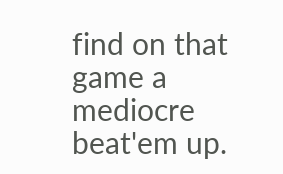find on that game a mediocre beat'em up.